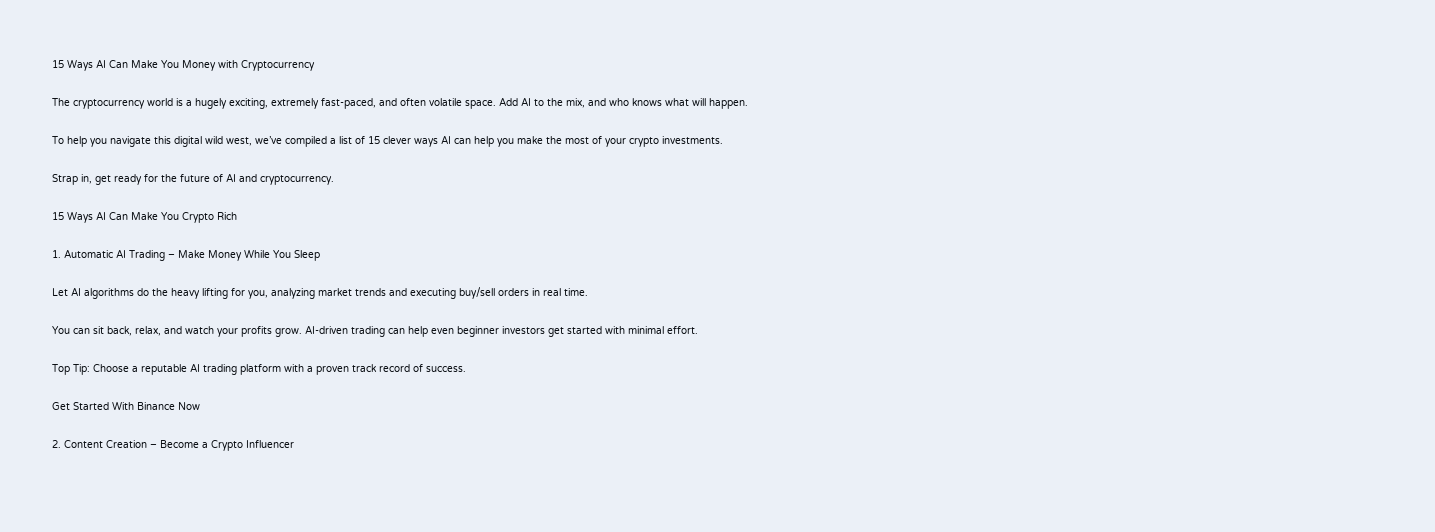15 Ways AI Can Make You Money with Cryptocurrency

The cryptocurrency world is a hugely exciting, extremely fast-paced, and often volatile space. Add AI to the mix, and who knows what will happen.

To help you navigate this digital wild west, we’ve compiled a list of 15 clever ways AI can help you make the most of your crypto investments.

Strap in, get ready for the future of AI and cryptocurrency.

15 Ways AI Can Make You Crypto Rich

1. Automatic AI Trading – Make Money While You Sleep

Let AI algorithms do the heavy lifting for you, analyzing market trends and executing buy/sell orders in real time.

You can sit back, relax, and watch your profits grow. AI-driven trading can help even beginner investors get started with minimal effort.

Top Tip: Choose a reputable AI trading platform with a proven track record of success.

Get Started With Binance Now

2. Content Creation – Become a Crypto Influencer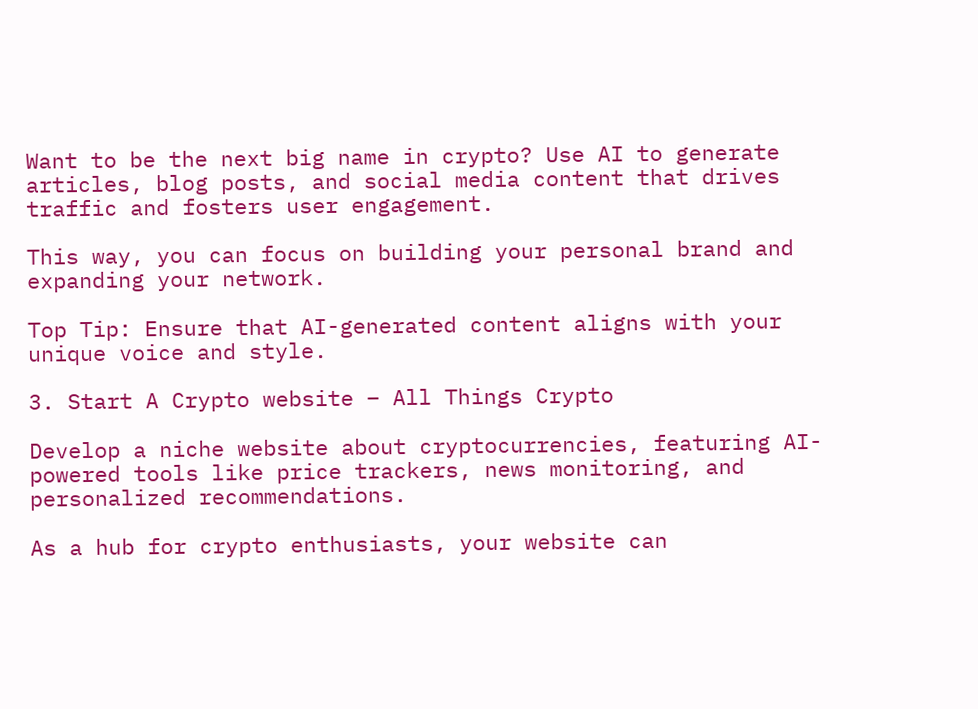Want to be the next big name in crypto? Use AI to generate articles, blog posts, and social media content that drives traffic and fosters user engagement.

This way, you can focus on building your personal brand and expanding your network.

Top Tip: Ensure that AI-generated content aligns with your unique voice and style.

3. Start A Crypto website – All Things Crypto

Develop a niche website about cryptocurrencies, featuring AI-powered tools like price trackers, news monitoring, and personalized recommendations.

As a hub for crypto enthusiasts, your website can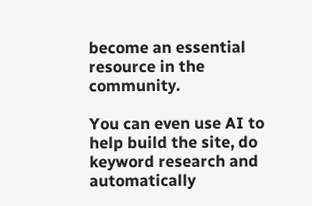become an essential resource in the community.

You can even use AI to help build the site, do keyword research and automatically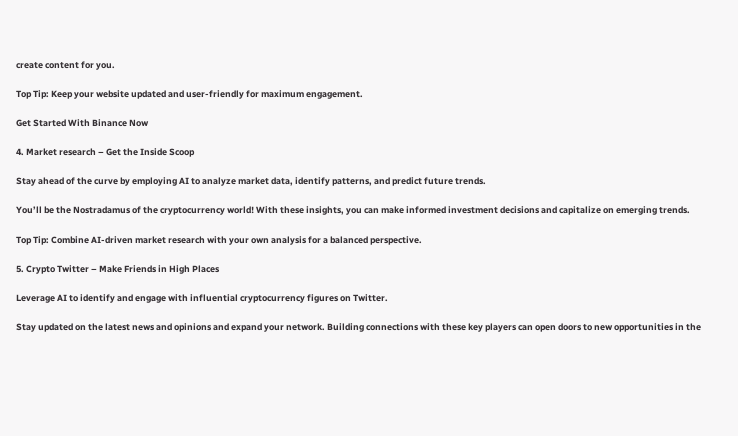create content for you.

Top Tip: Keep your website updated and user-friendly for maximum engagement.

Get Started With Binance Now

4. Market research – Get the Inside Scoop

Stay ahead of the curve by employing AI to analyze market data, identify patterns, and predict future trends.

You’ll be the Nostradamus of the cryptocurrency world! With these insights, you can make informed investment decisions and capitalize on emerging trends.

Top Tip: Combine AI-driven market research with your own analysis for a balanced perspective.

5. Crypto Twitter – Make Friends in High Places

Leverage AI to identify and engage with influential cryptocurrency figures on Twitter.

Stay updated on the latest news and opinions and expand your network. Building connections with these key players can open doors to new opportunities in the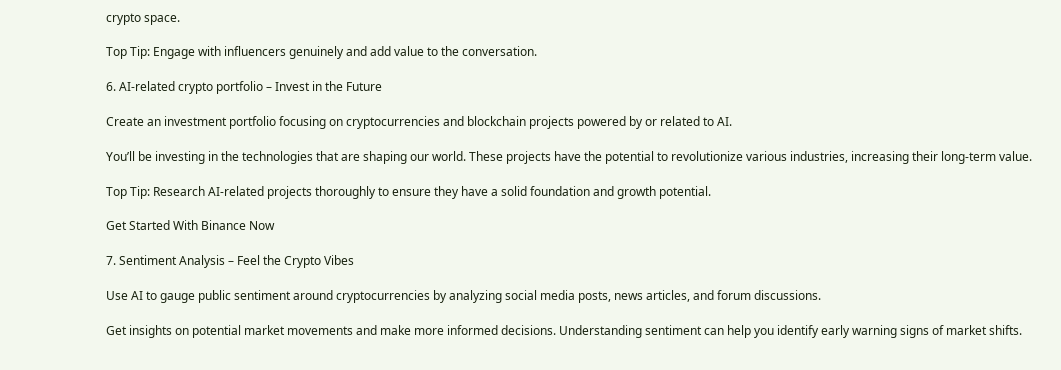crypto space.

Top Tip: Engage with influencers genuinely and add value to the conversation.

6. AI-related crypto portfolio – Invest in the Future

Create an investment portfolio focusing on cryptocurrencies and blockchain projects powered by or related to AI.

You’ll be investing in the technologies that are shaping our world. These projects have the potential to revolutionize various industries, increasing their long-term value.

Top Tip: Research AI-related projects thoroughly to ensure they have a solid foundation and growth potential.

Get Started With Binance Now

7. Sentiment Analysis – Feel the Crypto Vibes

Use AI to gauge public sentiment around cryptocurrencies by analyzing social media posts, news articles, and forum discussions.

Get insights on potential market movements and make more informed decisions. Understanding sentiment can help you identify early warning signs of market shifts.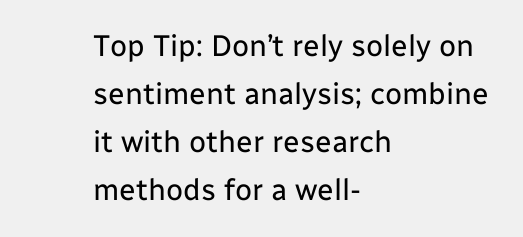Top Tip: Don’t rely solely on sentiment analysis; combine it with other research methods for a well-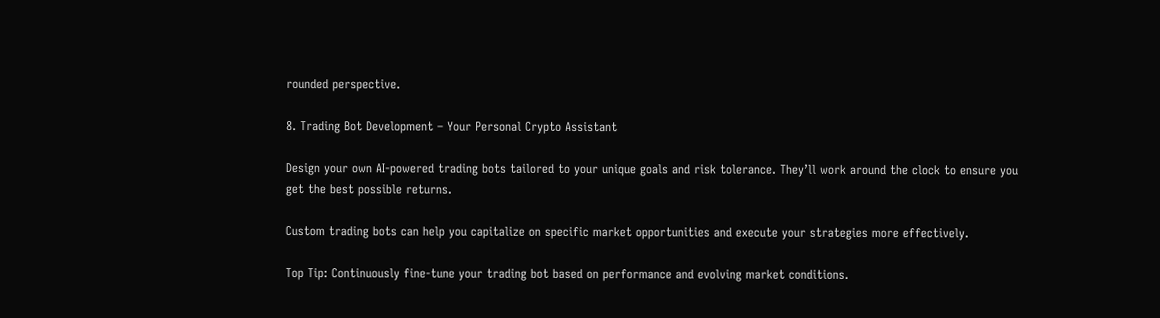rounded perspective.

8. Trading Bot Development – Your Personal Crypto Assistant

Design your own AI-powered trading bots tailored to your unique goals and risk tolerance. They’ll work around the clock to ensure you get the best possible returns.

Custom trading bots can help you capitalize on specific market opportunities and execute your strategies more effectively.

Top Tip: Continuously fine-tune your trading bot based on performance and evolving market conditions.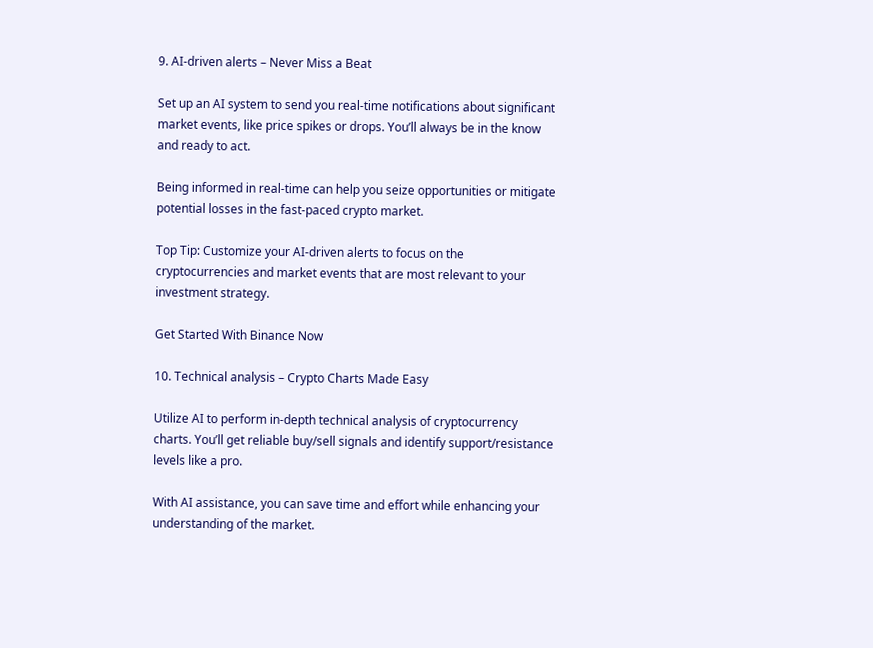9. AI-driven alerts – Never Miss a Beat

Set up an AI system to send you real-time notifications about significant market events, like price spikes or drops. You’ll always be in the know and ready to act.

Being informed in real-time can help you seize opportunities or mitigate potential losses in the fast-paced crypto market.

Top Tip: Customize your AI-driven alerts to focus on the cryptocurrencies and market events that are most relevant to your investment strategy.

Get Started With Binance Now

10. Technical analysis – Crypto Charts Made Easy

Utilize AI to perform in-depth technical analysis of cryptocurrency charts. You’ll get reliable buy/sell signals and identify support/resistance levels like a pro.

With AI assistance, you can save time and effort while enhancing your understanding of the market.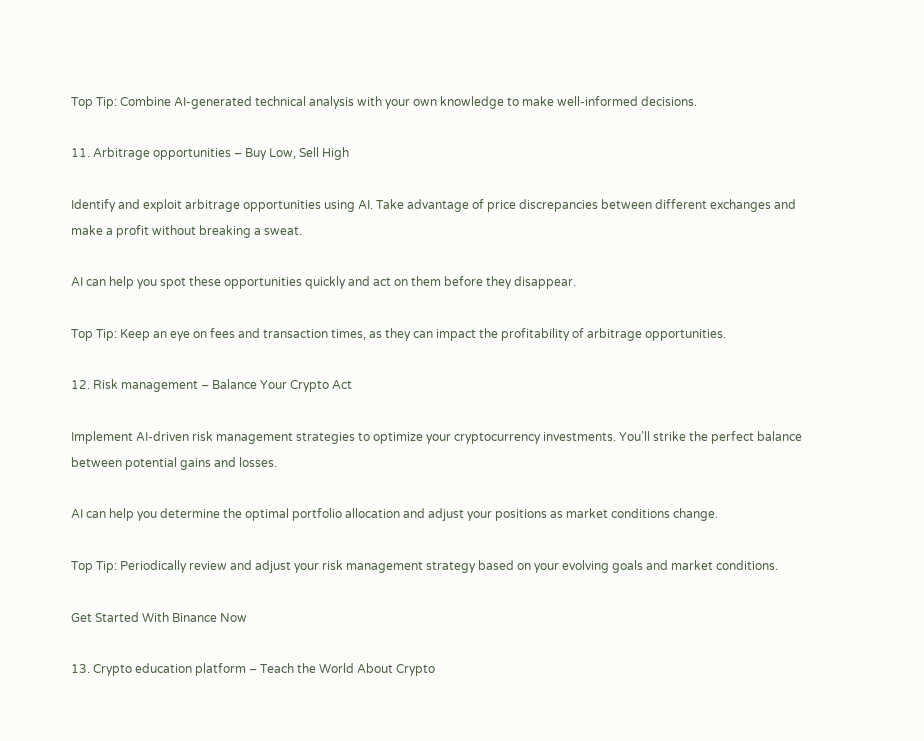Top Tip: Combine AI-generated technical analysis with your own knowledge to make well-informed decisions.

11. Arbitrage opportunities – Buy Low, Sell High

Identify and exploit arbitrage opportunities using AI. Take advantage of price discrepancies between different exchanges and make a profit without breaking a sweat.

AI can help you spot these opportunities quickly and act on them before they disappear.

Top Tip: Keep an eye on fees and transaction times, as they can impact the profitability of arbitrage opportunities.

12. Risk management – Balance Your Crypto Act

Implement AI-driven risk management strategies to optimize your cryptocurrency investments. You’ll strike the perfect balance between potential gains and losses.

AI can help you determine the optimal portfolio allocation and adjust your positions as market conditions change.

Top Tip: Periodically review and adjust your risk management strategy based on your evolving goals and market conditions.

Get Started With Binance Now

13. Crypto education platform – Teach the World About Crypto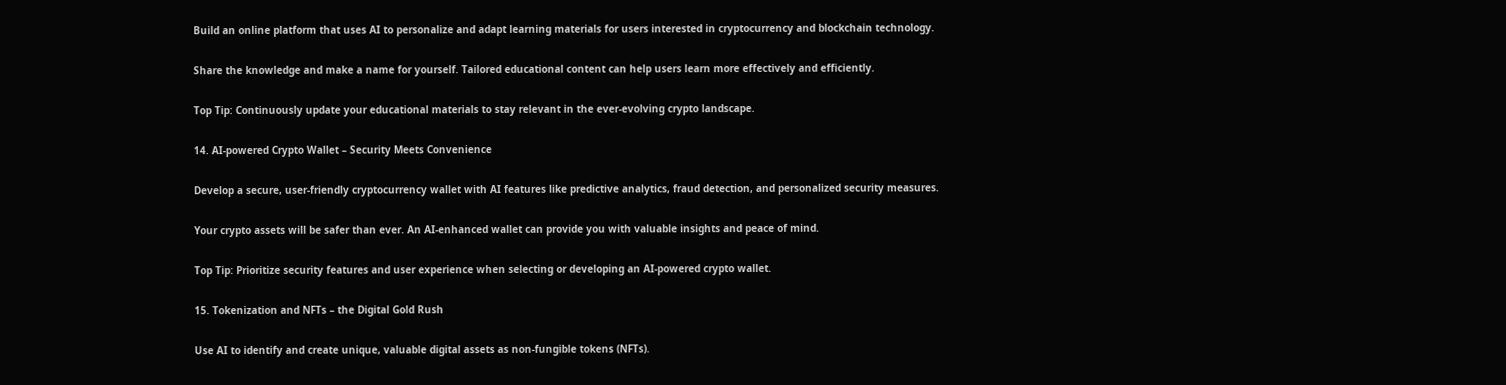Build an online platform that uses AI to personalize and adapt learning materials for users interested in cryptocurrency and blockchain technology.

Share the knowledge and make a name for yourself. Tailored educational content can help users learn more effectively and efficiently.

Top Tip: Continuously update your educational materials to stay relevant in the ever-evolving crypto landscape.

14. AI-powered Crypto Wallet – Security Meets Convenience

Develop a secure, user-friendly cryptocurrency wallet with AI features like predictive analytics, fraud detection, and personalized security measures.

Your crypto assets will be safer than ever. An AI-enhanced wallet can provide you with valuable insights and peace of mind.

Top Tip: Prioritize security features and user experience when selecting or developing an AI-powered crypto wallet.

15. Tokenization and NFTs – the Digital Gold Rush

Use AI to identify and create unique, valuable digital assets as non-fungible tokens (NFTs).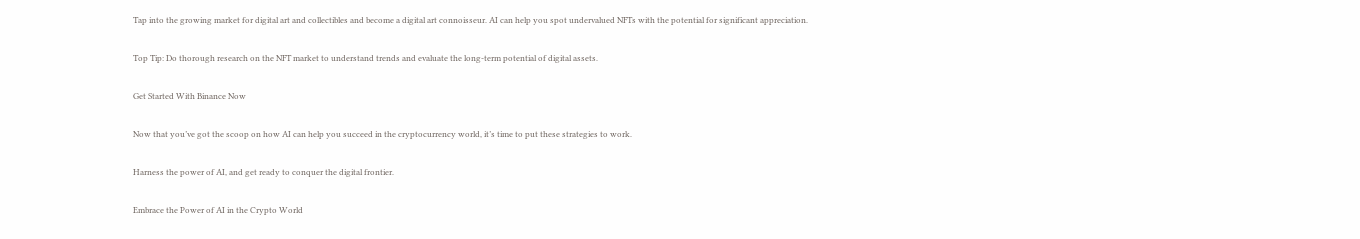Tap into the growing market for digital art and collectibles and become a digital art connoisseur. AI can help you spot undervalued NFTs with the potential for significant appreciation.

Top Tip: Do thorough research on the NFT market to understand trends and evaluate the long-term potential of digital assets.

Get Started With Binance Now

Now that you’ve got the scoop on how AI can help you succeed in the cryptocurrency world, it’s time to put these strategies to work.

Harness the power of AI, and get ready to conquer the digital frontier.

Embrace the Power of AI in the Crypto World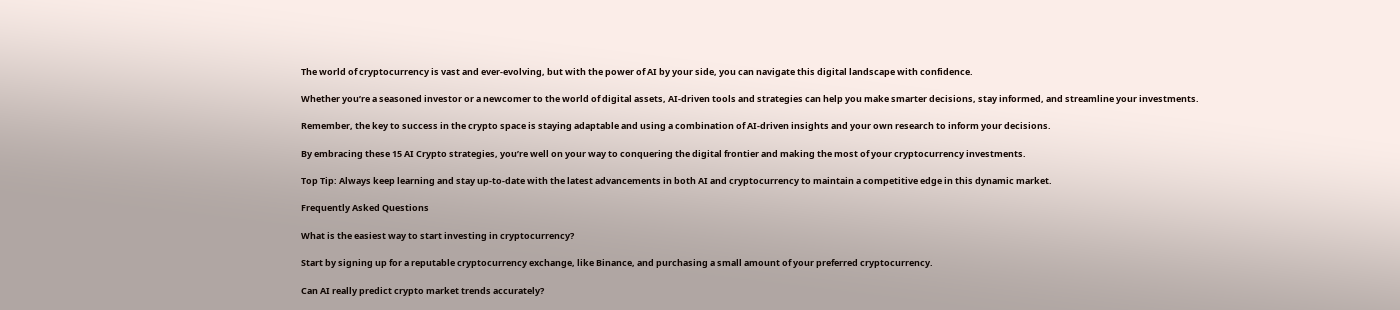The world of cryptocurrency is vast and ever-evolving, but with the power of AI by your side, you can navigate this digital landscape with confidence.

Whether you’re a seasoned investor or a newcomer to the world of digital assets, AI-driven tools and strategies can help you make smarter decisions, stay informed, and streamline your investments.

Remember, the key to success in the crypto space is staying adaptable and using a combination of AI-driven insights and your own research to inform your decisions.

By embracing these 15 AI Crypto strategies, you’re well on your way to conquering the digital frontier and making the most of your cryptocurrency investments.

Top Tip: Always keep learning and stay up-to-date with the latest advancements in both AI and cryptocurrency to maintain a competitive edge in this dynamic market.

Frequently Asked Questions

What is the easiest way to start investing in cryptocurrency?

Start by signing up for a reputable cryptocurrency exchange, like Binance, and purchasing a small amount of your preferred cryptocurrency.

Can AI really predict crypto market trends accurately?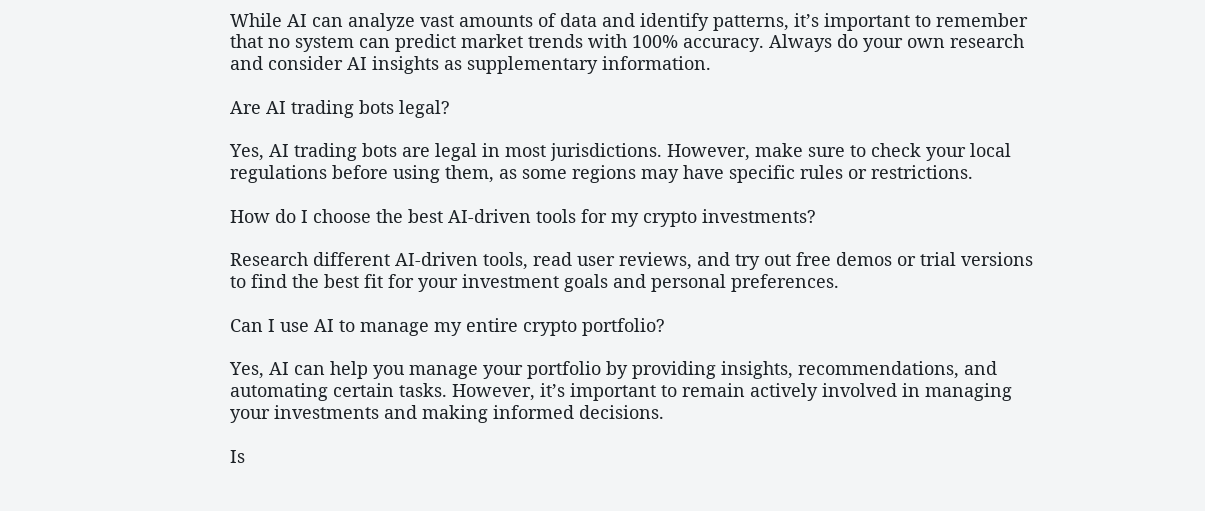While AI can analyze vast amounts of data and identify patterns, it’s important to remember that no system can predict market trends with 100% accuracy. Always do your own research and consider AI insights as supplementary information.

Are AI trading bots legal?

Yes, AI trading bots are legal in most jurisdictions. However, make sure to check your local regulations before using them, as some regions may have specific rules or restrictions.

How do I choose the best AI-driven tools for my crypto investments?

Research different AI-driven tools, read user reviews, and try out free demos or trial versions to find the best fit for your investment goals and personal preferences.

Can I use AI to manage my entire crypto portfolio?

Yes, AI can help you manage your portfolio by providing insights, recommendations, and automating certain tasks. However, it’s important to remain actively involved in managing your investments and making informed decisions.

Is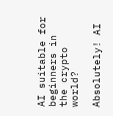AI suitable for beginners in the crypto world?

Absolutely! AI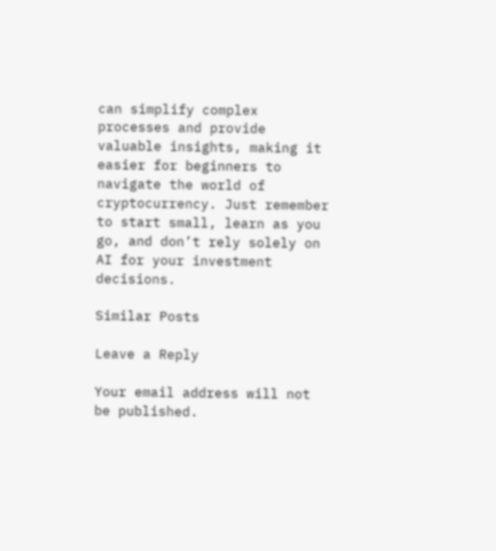can simplify complex processes and provide valuable insights, making it easier for beginners to navigate the world of cryptocurrency. Just remember to start small, learn as you go, and don’t rely solely on AI for your investment decisions.

Similar Posts

Leave a Reply

Your email address will not be published.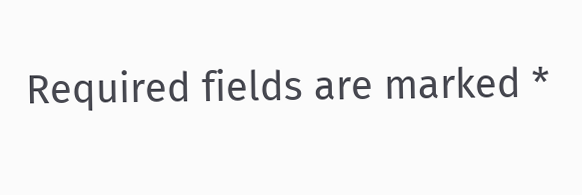Required fields are marked *